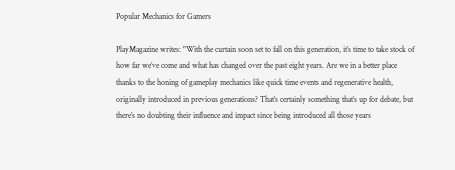Popular Mechanics for Gamers

PlayMagazine writes: "With the curtain soon set to fall on this generation, it’s time to take stock of how far we’ve come and what has changed over the past eight years. Are we in a better place thanks to the honing of gameplay mechanics like quick time events and regenerative health, originally introduced in previous generations? That’s certainly something that’s up for debate, but there’s no doubting their influence and impact since being introduced all those years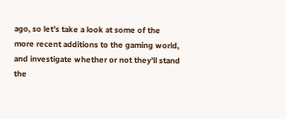ago, so let’s take a look at some of the more recent additions to the gaming world, and investigate whether or not they’ll stand the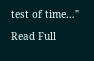test of time…"

Read Full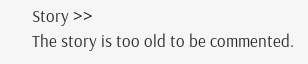Story >>
The story is too old to be commented.